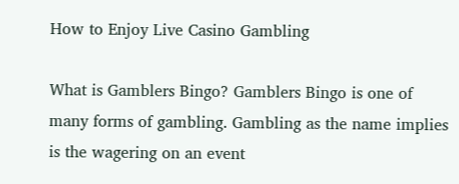How to Enjoy Live Casino Gambling

What is Gamblers Bingo? Gamblers Bingo is one of many forms of gambling. Gambling as the name implies is the wagering on an event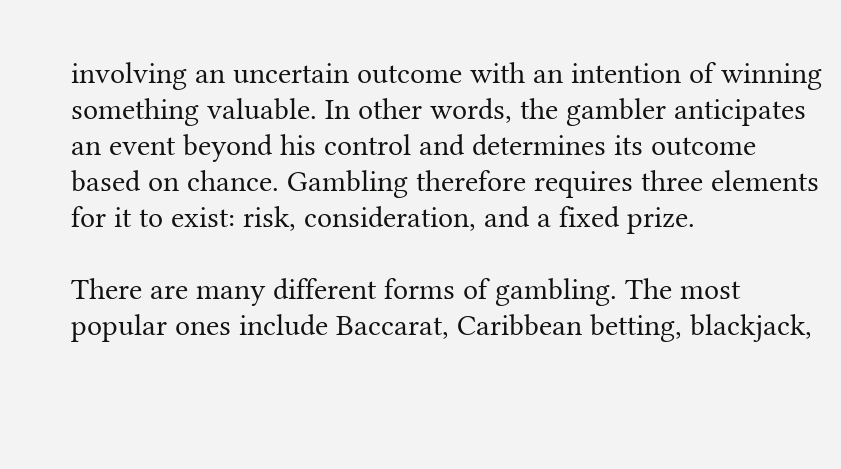involving an uncertain outcome with an intention of winning something valuable. In other words, the gambler anticipates an event beyond his control and determines its outcome based on chance. Gambling therefore requires three elements for it to exist: risk, consideration, and a fixed prize.

There are many different forms of gambling. The most popular ones include Baccarat, Caribbean betting, blackjack,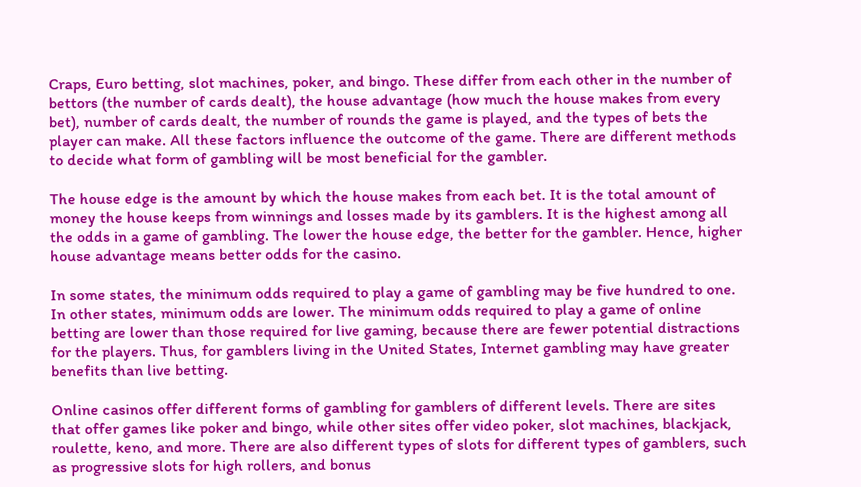Craps, Euro betting, slot machines, poker, and bingo. These differ from each other in the number of bettors (the number of cards dealt), the house advantage (how much the house makes from every bet), number of cards dealt, the number of rounds the game is played, and the types of bets the player can make. All these factors influence the outcome of the game. There are different methods to decide what form of gambling will be most beneficial for the gambler.

The house edge is the amount by which the house makes from each bet. It is the total amount of money the house keeps from winnings and losses made by its gamblers. It is the highest among all the odds in a game of gambling. The lower the house edge, the better for the gambler. Hence, higher house advantage means better odds for the casino.

In some states, the minimum odds required to play a game of gambling may be five hundred to one. In other states, minimum odds are lower. The minimum odds required to play a game of online betting are lower than those required for live gaming, because there are fewer potential distractions for the players. Thus, for gamblers living in the United States, Internet gambling may have greater benefits than live betting.

Online casinos offer different forms of gambling for gamblers of different levels. There are sites that offer games like poker and bingo, while other sites offer video poker, slot machines, blackjack, roulette, keno, and more. There are also different types of slots for different types of gamblers, such as progressive slots for high rollers, and bonus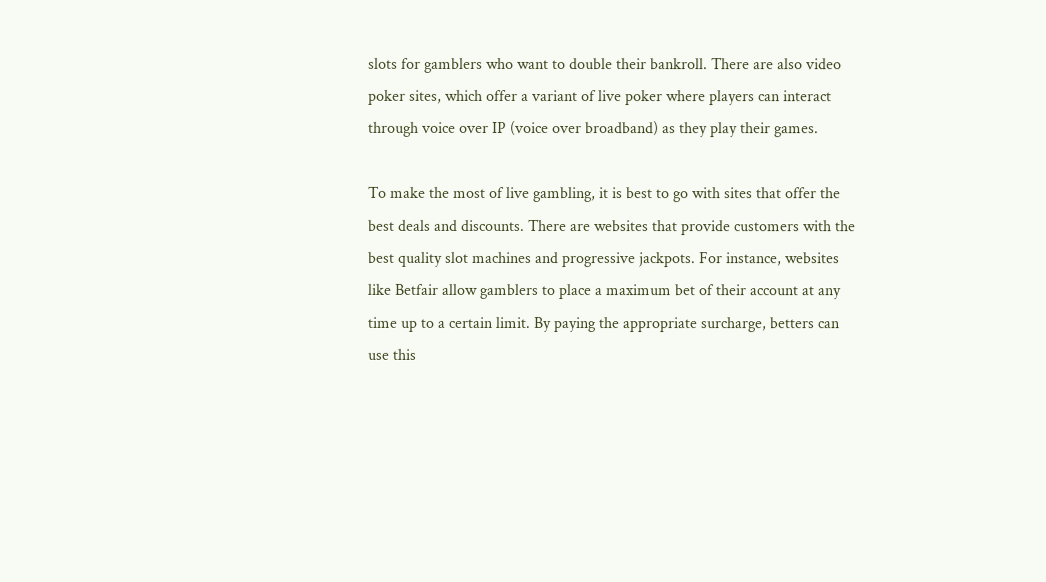slots for gamblers who want to double their bankroll. There are also video poker sites, which offer a variant of live poker where players can interact through voice over IP (voice over broadband) as they play their games.

To make the most of live gambling, it is best to go with sites that offer the best deals and discounts. There are websites that provide customers with the best quality slot machines and progressive jackpots. For instance, websites like Betfair allow gamblers to place a maximum bet of their account at any time up to a certain limit. By paying the appropriate surcharge, betters can use this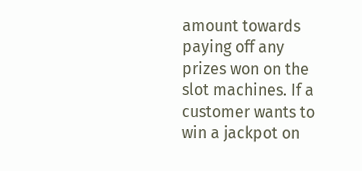amount towards paying off any prizes won on the slot machines. If a customer wants to win a jackpot on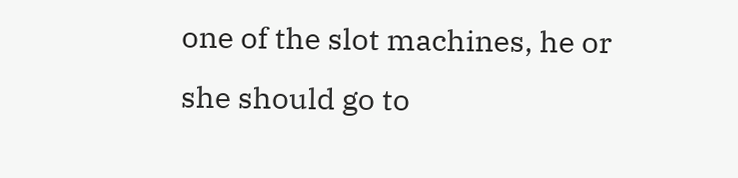one of the slot machines, he or she should go to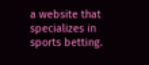a website that specializes in sports betting.